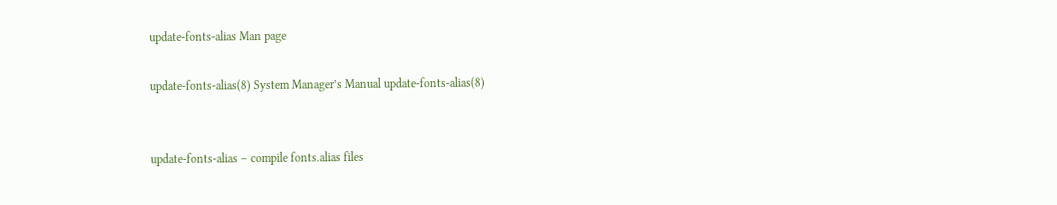update-fonts-alias Man page

update-fonts-alias(8) System Manager’s Manual update-fonts-alias(8)


update-fonts-alias – compile fonts.alias files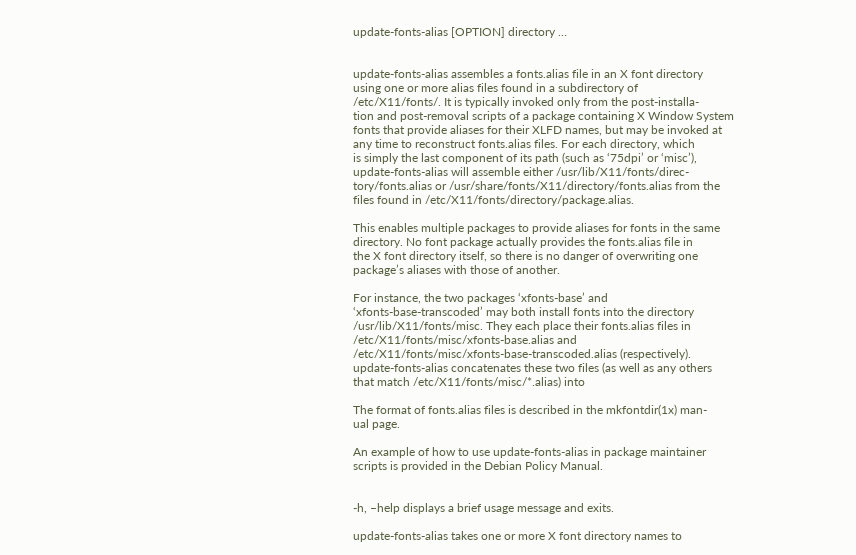update-fonts-alias [OPTION] directory …


update-fonts-alias assembles a fonts.alias file in an X font directory
using one or more alias files found in a subdirectory of
/etc/X11/fonts/. It is typically invoked only from the post-installa‐
tion and post-removal scripts of a package containing X Window System
fonts that provide aliases for their XLFD names, but may be invoked at
any time to reconstruct fonts.alias files. For each directory, which
is simply the last component of its path (such as ‘75dpi’ or ‘misc’),
update-fonts-alias will assemble either /usr/lib/X11/fonts/direc‐
tory/fonts.alias or /usr/share/fonts/X11/directory/fonts.alias from the
files found in /etc/X11/fonts/directory/package.alias.

This enables multiple packages to provide aliases for fonts in the same
directory. No font package actually provides the fonts.alias file in
the X font directory itself, so there is no danger of overwriting one
package’s aliases with those of another.

For instance, the two packages ‘xfonts-base’ and
‘xfonts-base-transcoded’ may both install fonts into the directory
/usr/lib/X11/fonts/misc. They each place their fonts.alias files in
/etc/X11/fonts/misc/xfonts-base.alias and
/etc/X11/fonts/misc/xfonts-base-transcoded.alias (respectively).
update-fonts-alias concatenates these two files (as well as any others
that match /etc/X11/fonts/misc/*.alias) into

The format of fonts.alias files is described in the mkfontdir(1x) man‐
ual page.

An example of how to use update-fonts-alias in package maintainer
scripts is provided in the Debian Policy Manual.


-h, –help displays a brief usage message and exits.

update-fonts-alias takes one or more X font directory names to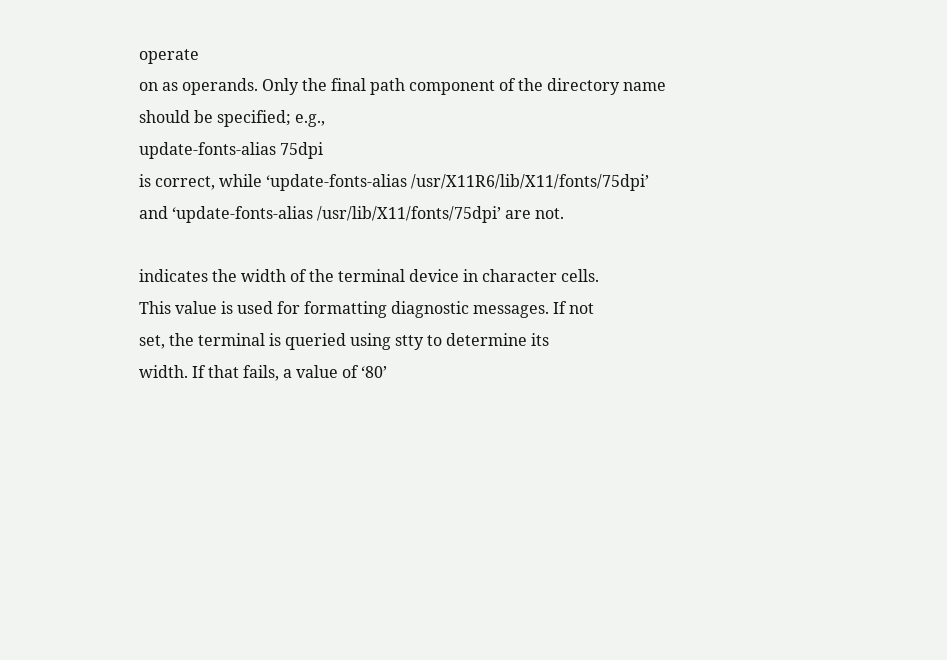operate
on as operands. Only the final path component of the directory name
should be specified; e.g.,
update-fonts-alias 75dpi
is correct, while ‘update-fonts-alias /usr/X11R6/lib/X11/fonts/75dpi’
and ‘update-fonts-alias /usr/lib/X11/fonts/75dpi’ are not.

indicates the width of the terminal device in character cells.
This value is used for formatting diagnostic messages. If not
set, the terminal is queried using stty to determine its
width. If that fails, a value of ‘80’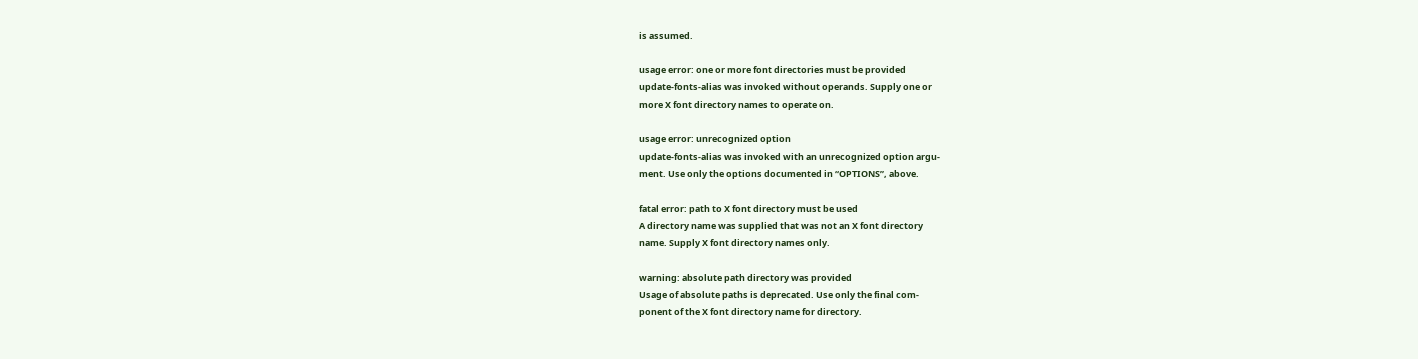is assumed.

usage error: one or more font directories must be provided
update-fonts-alias was invoked without operands. Supply one or
more X font directory names to operate on.

usage error: unrecognized option
update-fonts-alias was invoked with an unrecognized option argu‐
ment. Use only the options documented in “OPTIONS”, above.

fatal error: path to X font directory must be used
A directory name was supplied that was not an X font directory
name. Supply X font directory names only.

warning: absolute path directory was provided
Usage of absolute paths is deprecated. Use only the final com‐
ponent of the X font directory name for directory.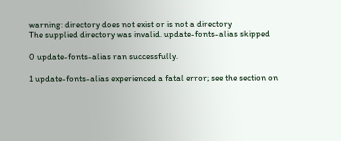warning: directory does not exist or is not a directory
The supplied directory was invalid. update-fonts-alias skipped

0 update-fonts-alias ran successfully.

1 update-fonts-alias experienced a fatal error; see the section on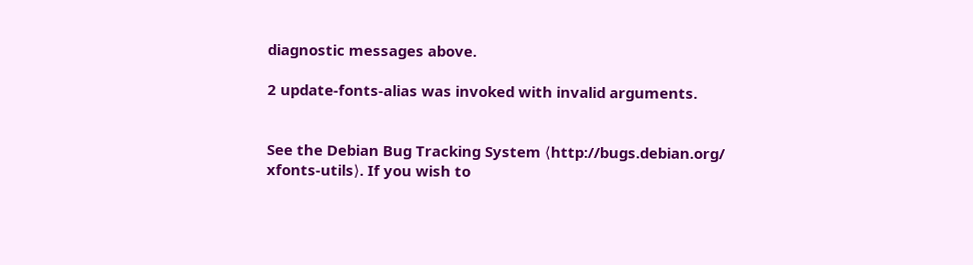diagnostic messages above.

2 update-fonts-alias was invoked with invalid arguments.


See the Debian Bug Tracking System ⟨http://bugs.debian.org/
xfonts-utils⟩. If you wish to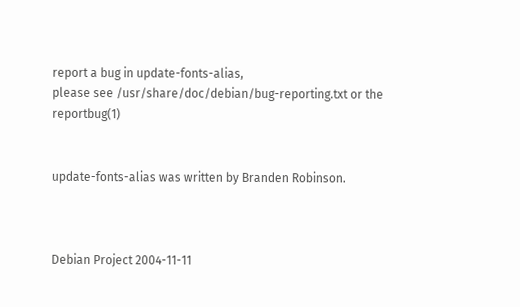report a bug in update-fonts-alias,
please see /usr/share/doc/debian/bug-reporting.txt or the reportbug(1)


update-fonts-alias was written by Branden Robinson.



Debian Project 2004-11-11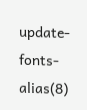update-fonts-alias(8)